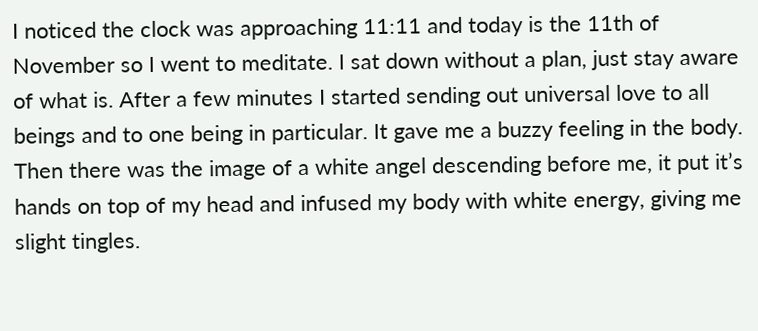I noticed the clock was approaching 11:11 and today is the 11th of November so I went to meditate. I sat down without a plan, just stay aware of what is. After a few minutes I started sending out universal love to all beings and to one being in particular. It gave me a buzzy feeling in the body. Then there was the image of a white angel descending before me, it put it’s hands on top of my head and infused my body with white energy, giving me slight tingles.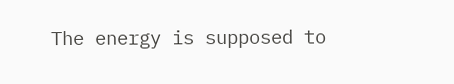The energy is supposed to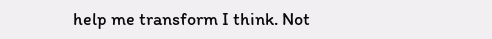help me transform I think. Not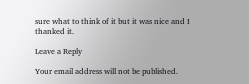sure what to think of it but it was nice and I thanked it.

Leave a Reply

Your email address will not be published.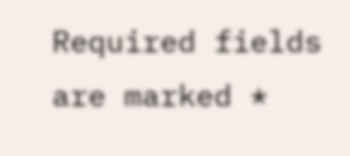Required fields are marked *